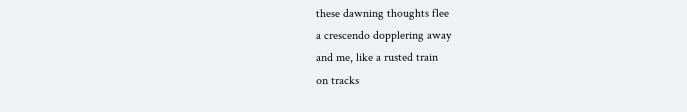these dawning thoughts flee
a crescendo dopplering away
and me, like a rusted train
on tracks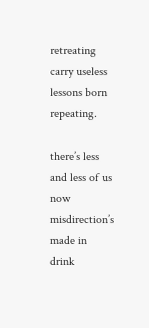retreating
carry useless lessons born repeating.

there’s less and less of us now
misdirection’s made in drink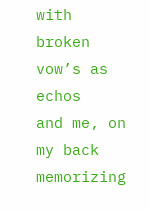with broken vow’s as echos
and me, on my back
memorizing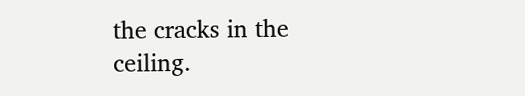the cracks in the ceiling.